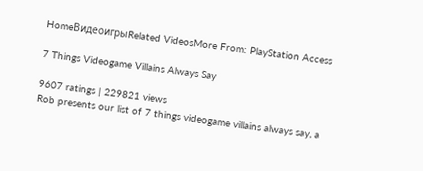HomeВидеоигрыRelated VideosMore From: PlayStation Access

7 Things Videogame Villains Always Say

9607 ratings | 229821 views
Rob presents our list of 7 things videogame villains always say, a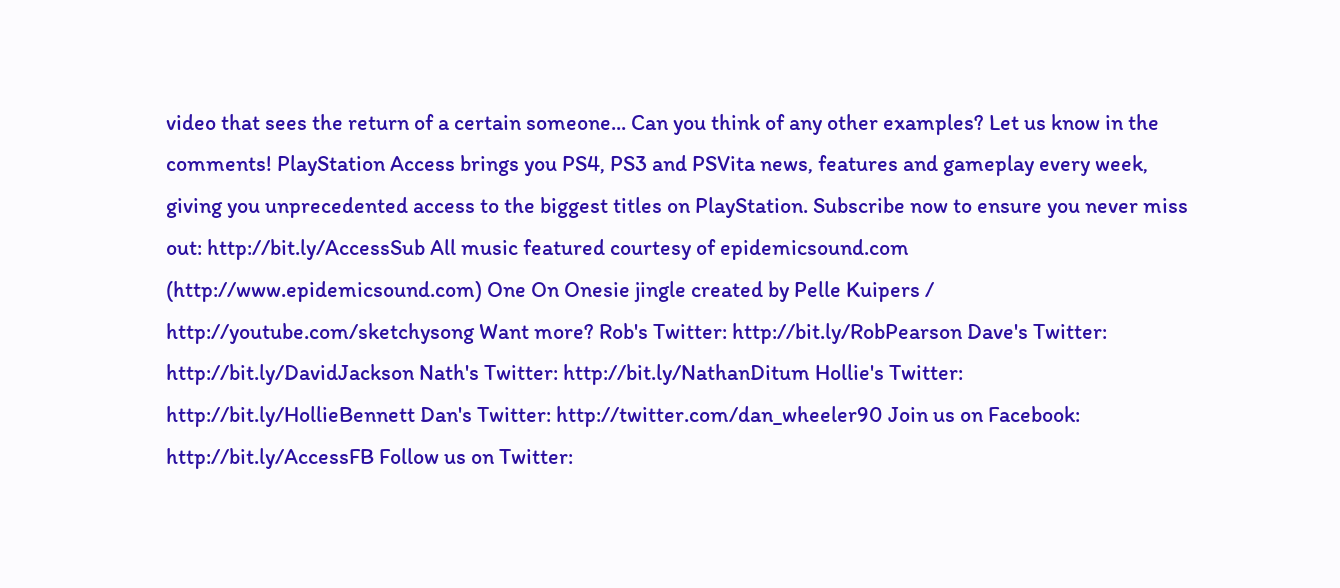video that sees the return of a certain someone... Can you think of any other examples? Let us know in the comments! PlayStation Access brings you PS4, PS3 and PSVita news, features and gameplay every week, giving you unprecedented access to the biggest titles on PlayStation. Subscribe now to ensure you never miss out: http://bit.ly/AccessSub All music featured courtesy of epidemicsound.com (http://www.epidemicsound.com) One On Onesie jingle created by Pelle Kuipers / http://youtube.com/sketchysong Want more? Rob's Twitter: http://bit.ly/RobPearson Dave's Twitter: http://bit.ly/DavidJackson Nath's Twitter: http://bit.ly/NathanDitum Hollie's Twitter: http://bit.ly/HollieBennett Dan's Twitter: http://twitter.com/dan_wheeler90 Join us on Facebook: http://bit.ly/AccessFB Follow us on Twitter: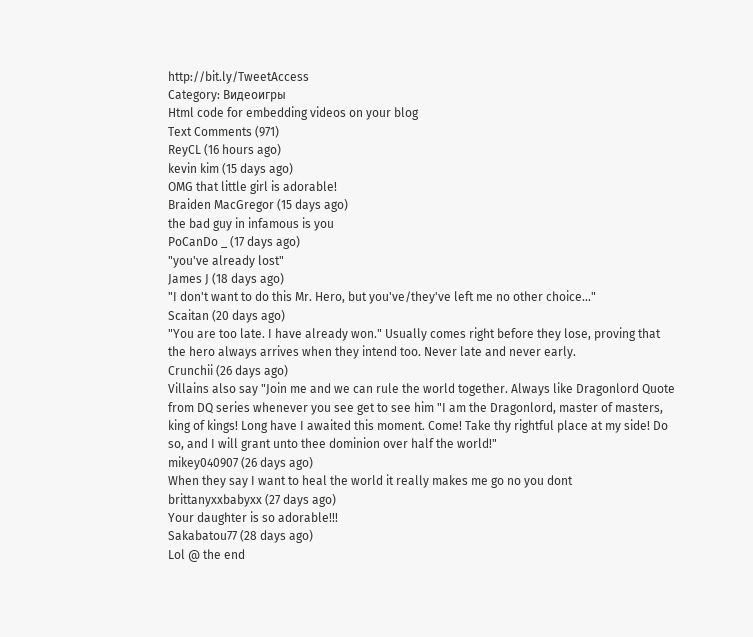http://bit.ly/TweetAccess
Category: Видеоигры
Html code for embedding videos on your blog
Text Comments (971)
ReyCL (16 hours ago)
kevin kim (15 days ago)
OMG that little girl is adorable!
Braiden MacGregor (15 days ago)
the bad guy in infamous is you
PoCanDo _ (17 days ago)
"you've already lost"
James J (18 days ago)
"I don't want to do this Mr. Hero, but you've/they've left me no other choice..."
Scaitan (20 days ago)
"You are too late. I have already won." Usually comes right before they lose, proving that the hero always arrives when they intend too. Never late and never early.
Crunchii (26 days ago)
Villains also say "Join me and we can rule the world together. Always like Dragonlord Quote from DQ series whenever you see get to see him "I am the Dragonlord, master of masters, king of kings! Long have I awaited this moment. Come! Take thy rightful place at my side! Do so, and I will grant unto thee dominion over half the world!"
mikey040907 (26 days ago)
When they say I want to heal the world it really makes me go no you dont
brittanyxxbabyxx (27 days ago)
Your daughter is so adorable!!!
Sakabatou77 (28 days ago)
Lol @ the end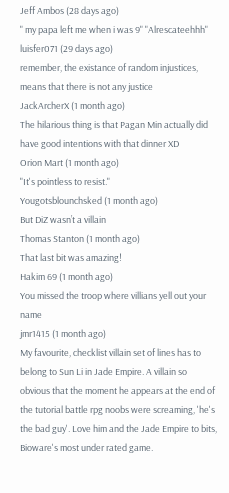Jeff Ambos (28 days ago)
" my papa left me when i was 9" "Alrescateehhh"
luisfer071 (29 days ago)
remember, the existance of random injustices, means that there is not any justice
JackArcherX (1 month ago)
The hilarious thing is that Pagan Min actually did have good intentions with that dinner XD
Orion Mart (1 month ago)
"It's pointless to resist."
Yougotsblounchsked (1 month ago)
But DiZ wasn’t a villain
Thomas Stanton (1 month ago)
That last bit was amazing!
Hakim 69 (1 month ago)
You missed the troop where villians yell out your name
jmr1415 (1 month ago)
My favourite, checklist villain set of lines has to belong to Sun Li in Jade Empire. A villain so obvious that the moment he appears at the end of the tutorial battle rpg noobs were screaming, 'he's the bad guy'. Love him and the Jade Empire to bits, Bioware's most under rated game.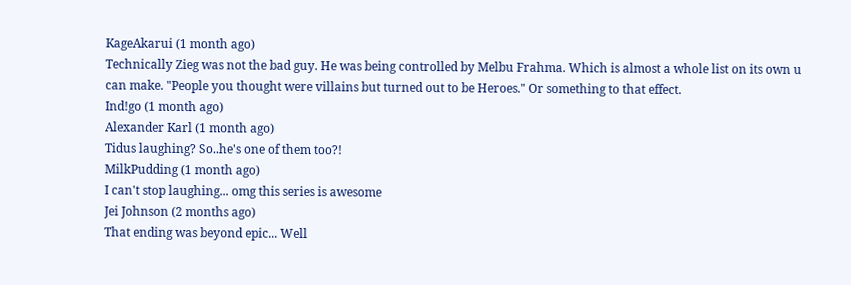KageAkarui (1 month ago)
Technically Zieg was not the bad guy. He was being controlled by Melbu Frahma. Which is almost a whole list on its own u can make. "People you thought were villains but turned out to be Heroes." Or something to that effect.
Ind!go (1 month ago)
Alexander Karl (1 month ago)
Tidus laughing? So..he's one of them too?!
MilkPudding (1 month ago)
I can't stop laughing... omg this series is awesome
Jei Johnson (2 months ago)
That ending was beyond epic... Well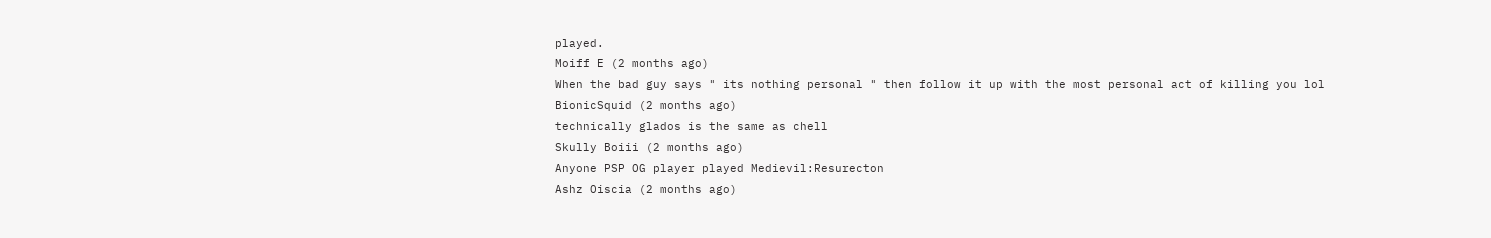played.
Moiff E (2 months ago)
When the bad guy says " its nothing personal " then follow it up with the most personal act of killing you lol
BionicSquid (2 months ago)
technically glados is the same as chell
Skully Boiii (2 months ago)
Anyone PSP OG player played Medievil:Resurecton
Ashz Oiscia (2 months ago)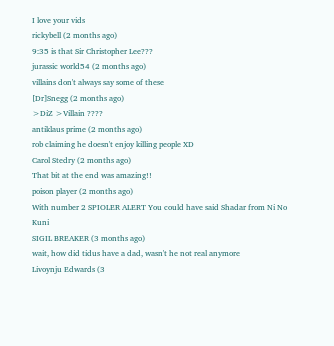I love your vids
rickybell (2 months ago)
9:35 is that Sir Christopher Lee???
jurassic world54 (2 months ago)
villains don't always say some of these
[Dr]Snegg (2 months ago)
>DiZ >Villain ????
antiklaus prime (2 months ago)
rob claiming he doesn't enjoy killing people XD
Carol Stedry (2 months ago)
That bit at the end was amazing!!
poison player (2 months ago)
With number 2 SPIOLER ALERT You could have said Shadar from Ni No Kuni
SIGIL BREAKER (3 months ago)
wait, how did tidus have a dad, wasn't he not real anymore
Livoynju Edwards (3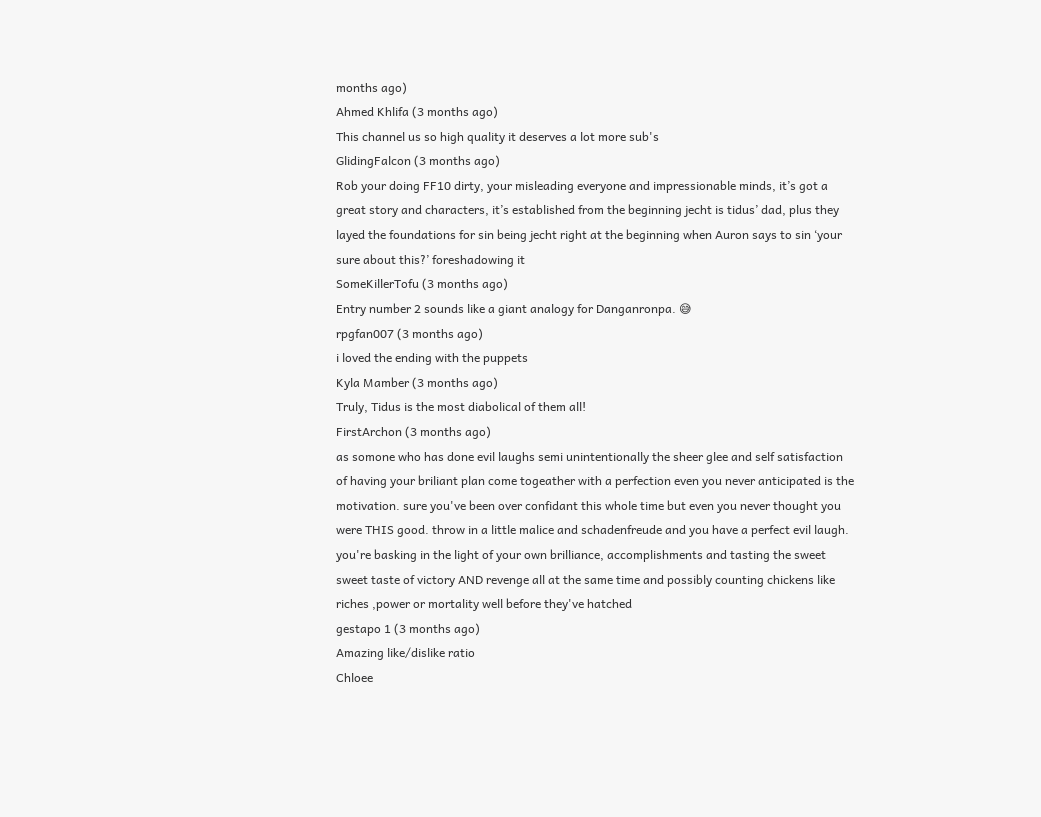months ago)
Ahmed Khlifa (3 months ago)
This channel us so high quality it deserves a lot more sub's
GlidingFalcon (3 months ago)
Rob your doing FF10 dirty, your misleading everyone and impressionable minds, it’s got a great story and characters, it’s established from the beginning jecht is tidus’ dad, plus they layed the foundations for sin being jecht right at the beginning when Auron says to sin ‘your sure about this?’ foreshadowing it
SomeKillerTofu (3 months ago)
Entry number 2 sounds like a giant analogy for Danganronpa. 😅
rpgfan007 (3 months ago)
i loved the ending with the puppets
Kyla Mamber (3 months ago)
Truly, Tidus is the most diabolical of them all!
FirstArchon (3 months ago)
as somone who has done evil laughs semi unintentionally the sheer glee and self satisfaction of having your briliant plan come togeather with a perfection even you never anticipated is the motivation. sure you've been over confidant this whole time but even you never thought you were THIS good. throw in a little malice and schadenfreude and you have a perfect evil laugh. you're basking in the light of your own brilliance, accomplishments and tasting the sweet sweet taste of victory AND revenge all at the same time and possibly counting chickens like riches ,power or mortality well before they've hatched
gestapo 1 (3 months ago)
Amazing like/dislike ratio
Chloee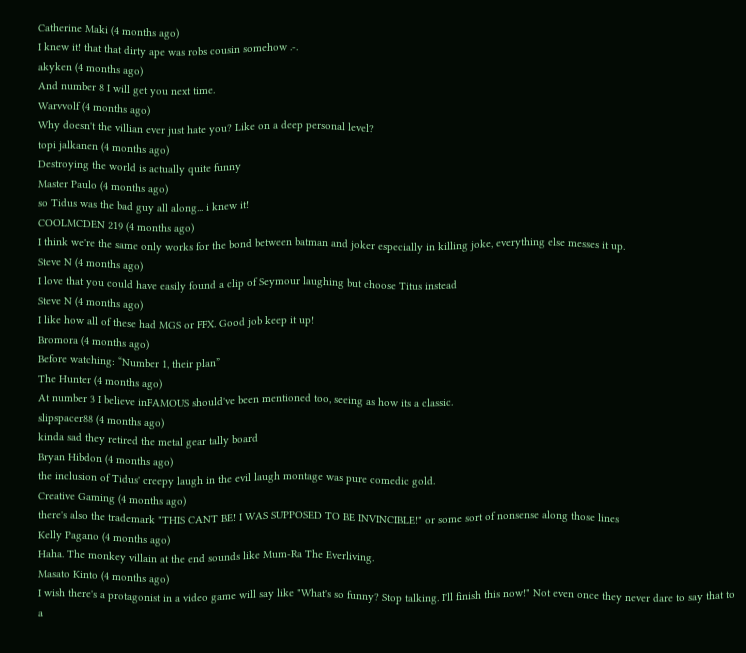Catherine Maki (4 months ago)
I knew it! that that dirty ape was robs cousin somehow .-.
akyken (4 months ago)
And number 8 I will get you next time.
Warvvolf (4 months ago)
Why doesn't the villian ever just hate you? Like on a deep personal level?
topi jalkanen (4 months ago)
Destroying the world is actually quite funny
Master Paulo (4 months ago)
so Tidus was the bad guy all along... i knew it!
COOLMCDEN 219 (4 months ago)
I think we're the same only works for the bond between batman and joker especially in killing joke, everything else messes it up.
Steve N (4 months ago)
I love that you could have easily found a clip of Seymour laughing but choose Titus instead
Steve N (4 months ago)
I like how all of these had MGS or FFX. Good job keep it up!
Bromora (4 months ago)
Before watching: “Number 1, their plan”
The Hunter (4 months ago)
At number 3 I believe inFAMOUS should've been mentioned too, seeing as how its a classic.
slipspacer88 (4 months ago)
kinda sad they retired the metal gear tally board
Bryan Hibdon (4 months ago)
the inclusion of Tidus' creepy laugh in the evil laugh montage was pure comedic gold.
Creative Gaming (4 months ago)
there's also the trademark "THIS CANT BE! I WAS SUPPOSED TO BE INVINCIBLE!" or some sort of nonsense along those lines
Kelly Pagano (4 months ago)
Haha. The monkey villain at the end sounds like Mum-Ra The Everliving.
Masato Kinto (4 months ago)
I wish there's a protagonist in a video game will say like "What's so funny? Stop talking. I'll finish this now!" Not even once they never dare to say that to a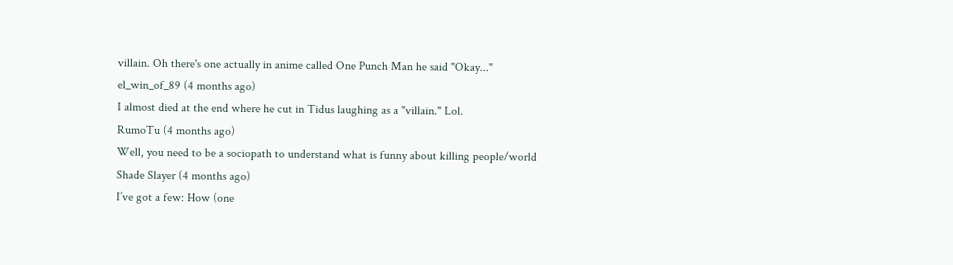villain. Oh there's one actually in anime called One Punch Man he said "Okay..."
el_win_of_89 (4 months ago)
I almost died at the end where he cut in Tidus laughing as a "villain." Lol.
RumoTu (4 months ago)
Well, you need to be a sociopath to understand what is funny about killing people/world
Shade Slayer (4 months ago)
I’ve got a few: How (one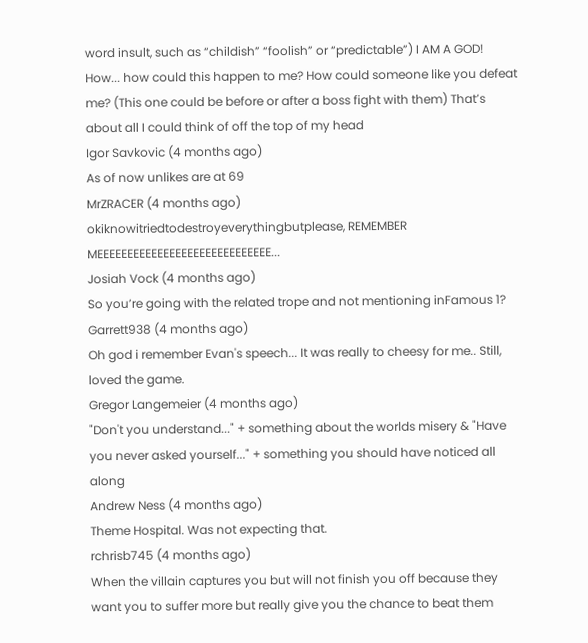word insult, such as “childish” “foolish” or “predictable”) I AM A GOD! How... how could this happen to me? How could someone like you defeat me? (This one could be before or after a boss fight with them) That’s about all I could think of off the top of my head
Igor Savkovic (4 months ago)
As of now unlikes are at 69
MrZRACER (4 months ago)
okiknowitriedtodestroyeverythingbutplease, REMEMBER MEEEEEEEEEEEEEEEEEEEEEEEEEEEEE...
Josiah Vock (4 months ago)
So you’re going with the related trope and not mentioning inFamous 1?
Garrett938 (4 months ago)
Oh god i remember Evan's speech... It was really to cheesy for me.. Still, loved the game.
Gregor Langemeier (4 months ago)
"Don't you understand..." + something about the worlds misery & "Have you never asked yourself..." + something you should have noticed all along
Andrew Ness (4 months ago)
Theme Hospital. Was not expecting that.
rchrisb745 (4 months ago)
When the villain captures you but will not finish you off because they want you to suffer more but really give you the chance to beat them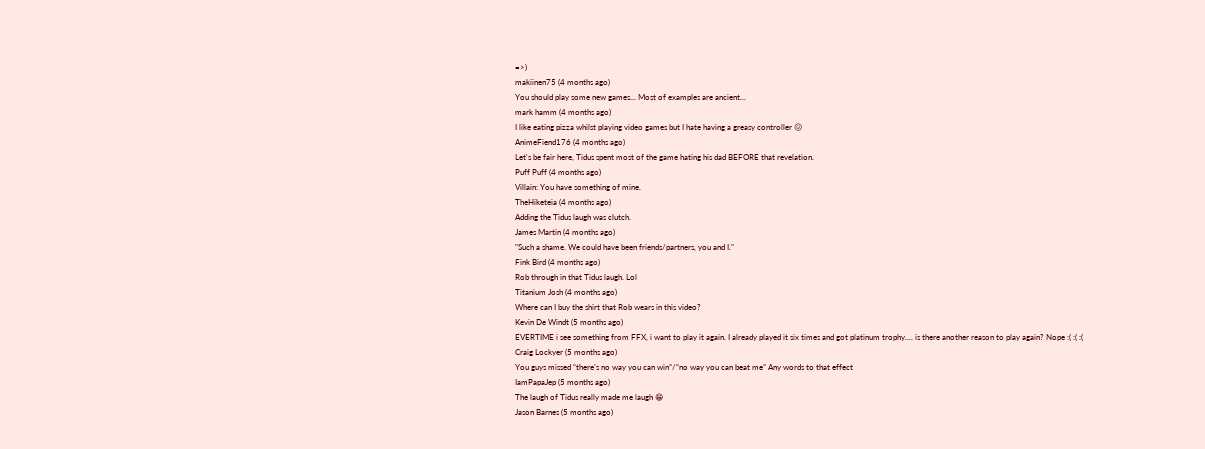=>)
makiinen75 (4 months ago)
You should play some new games... Most of examples are ancient...
mark hamm (4 months ago)
I like eating pizza whilst playing video games but I hate having a greasy controller 😖
AnimeFiend176 (4 months ago)
Let's be fair here, Tidus spent most of the game hating his dad BEFORE that revelation.
Puff Puff (4 months ago)
Villain: You have something of mine.
TheHiketeia (4 months ago)
Adding the Tidus laugh was clutch.
James Martin (4 months ago)
"Such a shame. We could have been friends/partners, you and I."
Fink Bird (4 months ago)
Rob through in that Tidus laugh. Lol
Titanium Josh (4 months ago)
Where can I buy the shirt that Rob wears in this video?
Kevin De Windt (5 months ago)
EVERTIME i see something from FFX, i want to play it again. I already played it six times and got platinum trophy.... is there another reason to play again? Nope :( :( :(
Craig Lockyer (5 months ago)
You guys missed “there’s no way you can win”/“no way you can beat me” Any words to that effect
IamPapaJep (5 months ago)
The laugh of Tidus really made me laugh 😁
Jason Barnes (5 months ago)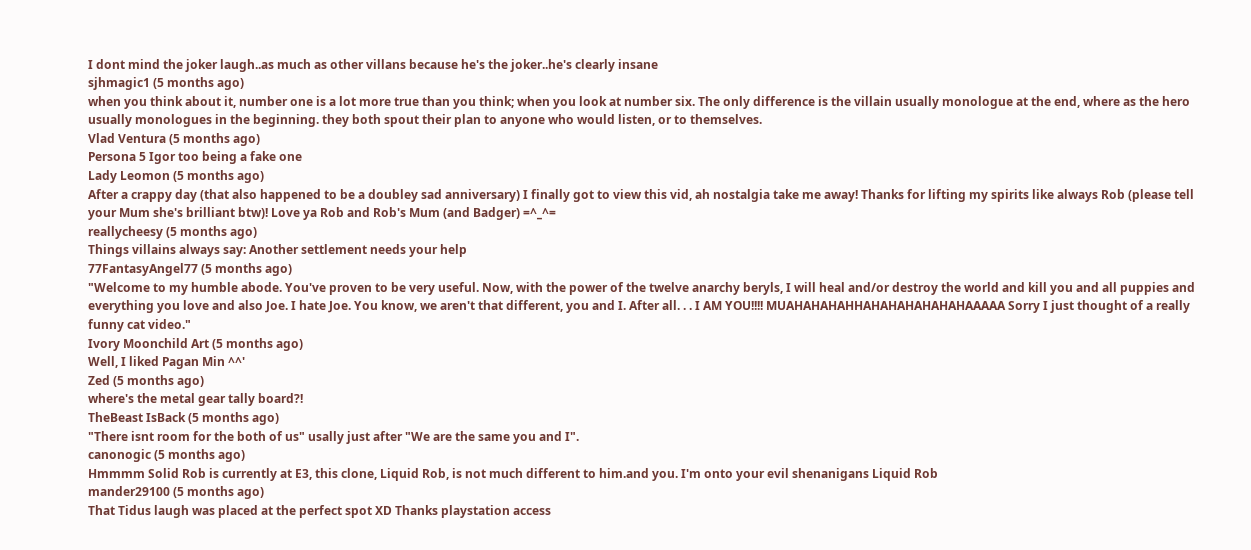I dont mind the joker laugh..as much as other villans because he's the joker..he's clearly insane
sjhmagic1 (5 months ago)
when you think about it, number one is a lot more true than you think; when you look at number six. The only difference is the villain usually monologue at the end, where as the hero usually monologues in the beginning. they both spout their plan to anyone who would listen, or to themselves.
Vlad Ventura (5 months ago)
Persona 5 Igor too being a fake one
Lady Leomon (5 months ago)
After a crappy day (that also happened to be a doubley sad anniversary) I finally got to view this vid, ah nostalgia take me away! Thanks for lifting my spirits like always Rob (please tell your Mum she's brilliant btw)! Love ya Rob and Rob's Mum (and Badger) =^_^=
reallycheesy (5 months ago)
Things villains always say: Another settlement needs your help
77FantasyAngel77 (5 months ago)
"Welcome to my humble abode. You've proven to be very useful. Now, with the power of the twelve anarchy beryls, I will heal and/or destroy the world and kill you and all puppies and everything you love and also Joe. I hate Joe. You know, we aren't that different, you and I. After all. . . I AM YOU!!!! MUAHAHAHAHHAHAHAHAHAHAHAAAAA Sorry I just thought of a really funny cat video."
Ivory Moonchild Art (5 months ago)
Well, I liked Pagan Min ^^'
Zed (5 months ago)
where's the metal gear tally board?!
TheBeast IsBack (5 months ago)
"There isnt room for the both of us" usally just after "We are the same you and I".
canonogic (5 months ago)
Hmmmm Solid Rob is currently at E3, this clone, Liquid Rob, is not much different to him.and you. I'm onto your evil shenanigans Liquid Rob
mander29100 (5 months ago)
That Tidus laugh was placed at the perfect spot XD Thanks playstation access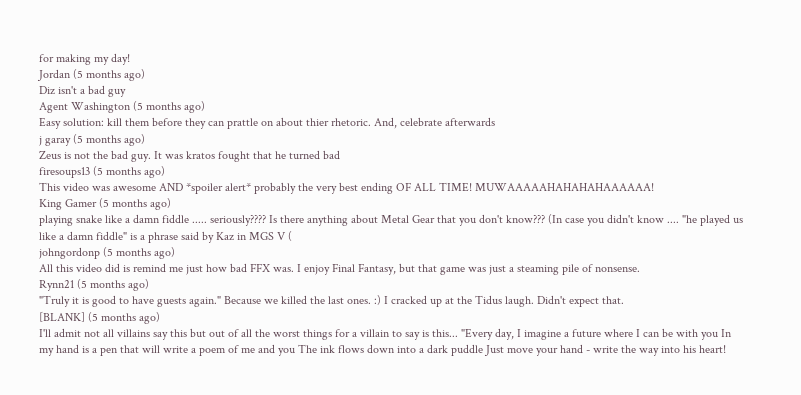for making my day!
Jordan (5 months ago)
Diz isn't a bad guy
Agent Washington (5 months ago)
Easy solution: kill them before they can prattle on about thier rhetoric. And, celebrate afterwards
j garay (5 months ago)
Zeus is not the bad guy. It was kratos fought that he turned bad
firesoups13 (5 months ago)
This video was awesome AND *spoiler alert* probably the very best ending OF ALL TIME! MUWAAAAAHAHAHAHAAAAAA!
King Gamer (5 months ago)
playing snake like a damn fiddle ..... seriously???? Is there anything about Metal Gear that you don't know??? (In case you didn't know .... "he played us like a damn fiddle" is a phrase said by Kaz in MGS V (
johngordonp (5 months ago)
All this video did is remind me just how bad FFX was. I enjoy Final Fantasy, but that game was just a steaming pile of nonsense.
Rynn21 (5 months ago)
"Truly it is good to have guests again." Because we killed the last ones. :) I cracked up at the Tidus laugh. Didn't expect that.
[BLANK] (5 months ago)
I'll admit not all villains say this but out of all the worst things for a villain to say is this... "Every day, I imagine a future where I can be with you In my hand is a pen that will write a poem of me and you The ink flows down into a dark puddle Just move your hand - write the way into his heart!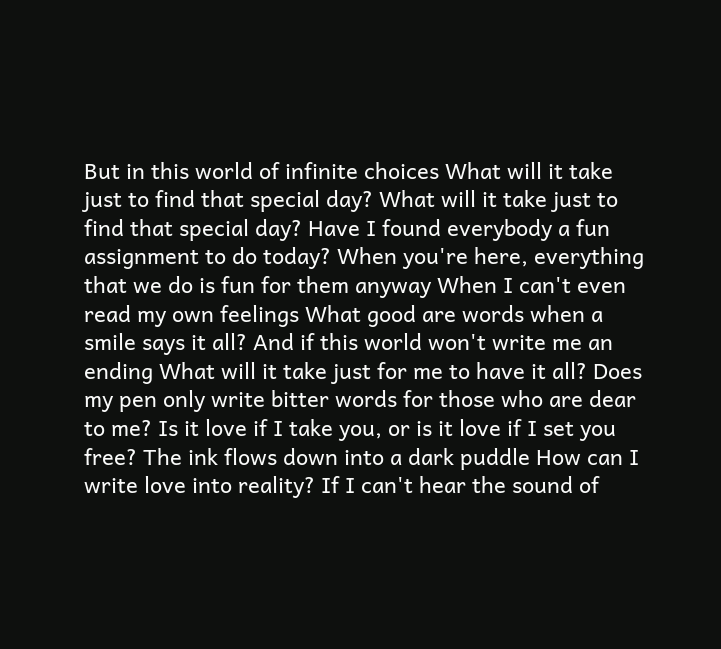But in this world of infinite choices What will it take just to find that special day? What will it take just to find that special day? Have I found everybody a fun assignment to do today? When you're here, everything that we do is fun for them anyway When I can't even read my own feelings What good are words when a smile says it all? And if this world won't write me an ending What will it take just for me to have it all? Does my pen only write bitter words for those who are dear to me? Is it love if I take you, or is it love if I set you free? The ink flows down into a dark puddle How can I write love into reality? If I can't hear the sound of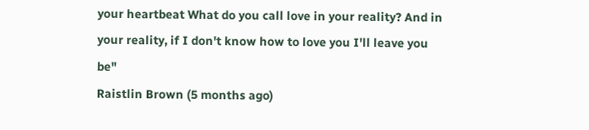your heartbeat What do you call love in your reality? And in your reality, if I don't know how to love you I'll leave you be"
Raistlin Brown (5 months ago)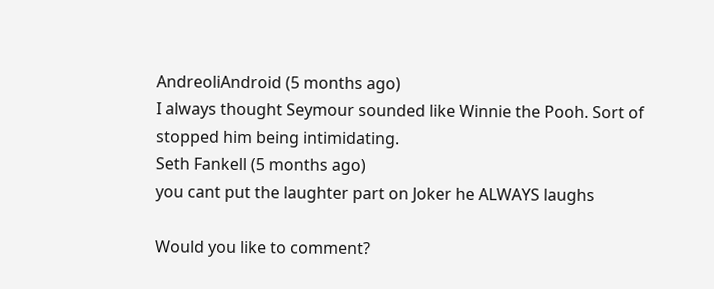AndreoliAndroid (5 months ago)
I always thought Seymour sounded like Winnie the Pooh. Sort of stopped him being intimidating.
Seth Fankell (5 months ago)
you cant put the laughter part on Joker he ALWAYS laughs

Would you like to comment?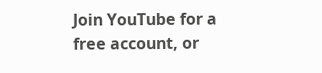Join YouTube for a free account, or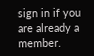sign in if you are already a member.